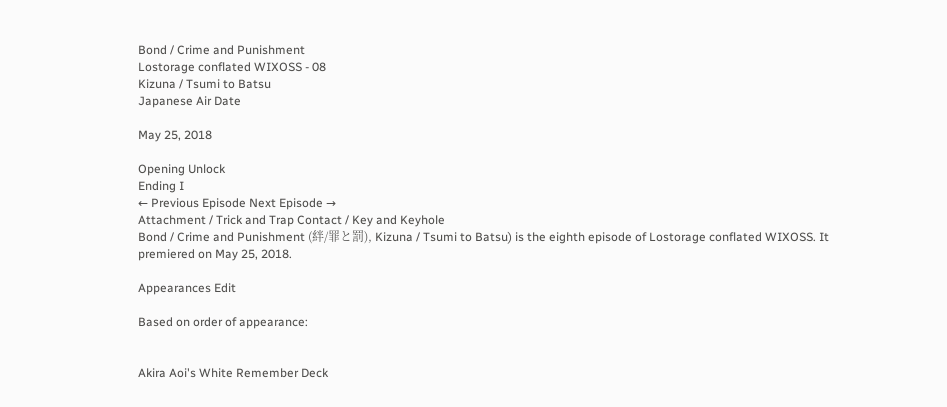Bond / Crime and Punishment
Lostorage conflated WIXOSS - 08
Kizuna / Tsumi to Batsu
Japanese Air Date

May 25, 2018

Opening Unlock
Ending I
← Previous Episode Next Episode →
Attachment / Trick and Trap Contact / Key and Keyhole
Bond / Crime and Punishment (絆/罪と罰), Kizuna / Tsumi to Batsu) is the eighth episode of Lostorage conflated WIXOSS. It premiered on May 25, 2018.

Appearances Edit

Based on order of appearance:


Akira Aoi's White Remember Deck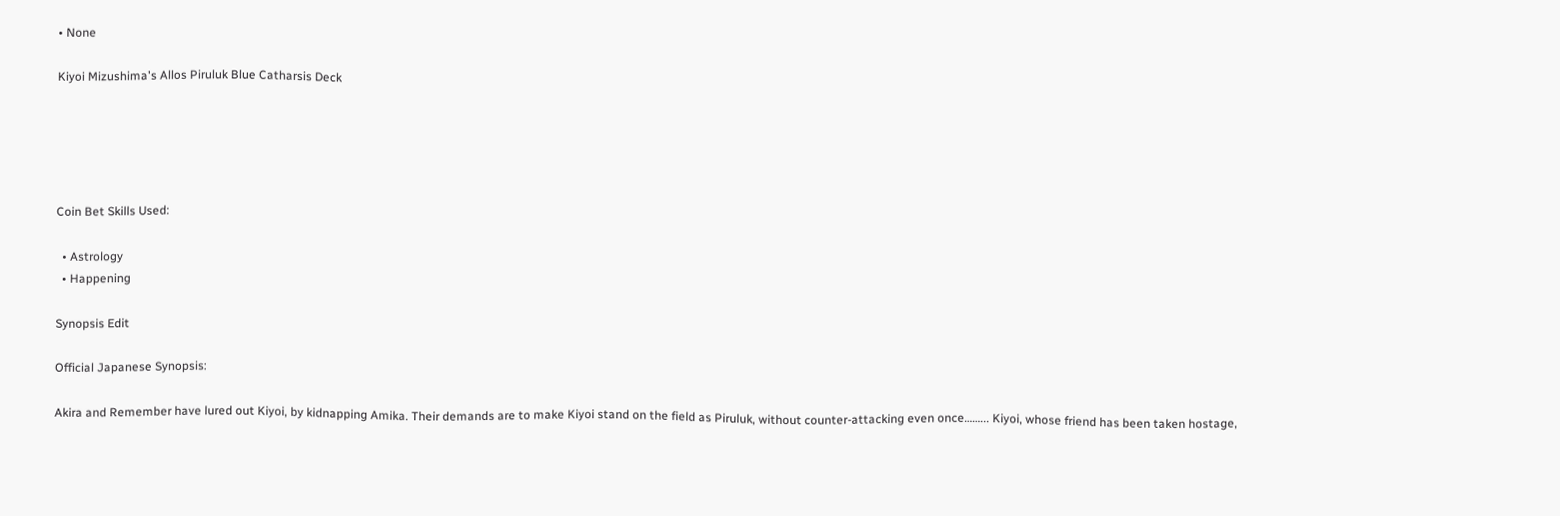• None

Kiyoi Mizushima's Allos Piruluk Blue Catharsis Deck





Coin Bet Skills Used:

  • Astrology
  • Happening

Synopsis Edit

Official Japanese Synopsis:

Akira and Remember have lured out Kiyoi, by kidnapping Amika. Their demands are to make Kiyoi stand on the field as Piruluk, without counter-attacking even once……... Kiyoi, whose friend has been taken hostage,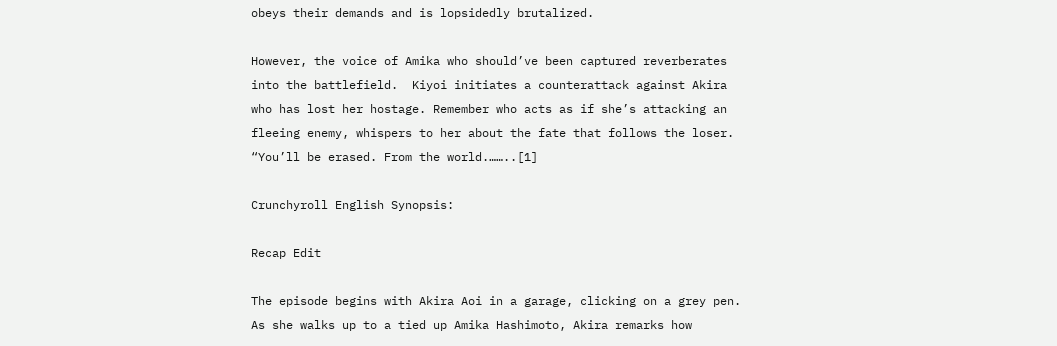obeys their demands and is lopsidedly brutalized.

However, the voice of Amika who should’ve been captured reverberates into the battlefield.  Kiyoi initiates a counterattack against Akira who has lost her hostage. Remember who acts as if she’s attacking an fleeing enemy, whispers to her about the fate that follows the loser.  “You’ll be erased. From the world.……..[1]

Crunchyroll English Synopsis:

Recap Edit

The episode begins with Akira Aoi in a garage, clicking on a grey pen. As she walks up to a tied up Amika Hashimoto, Akira remarks how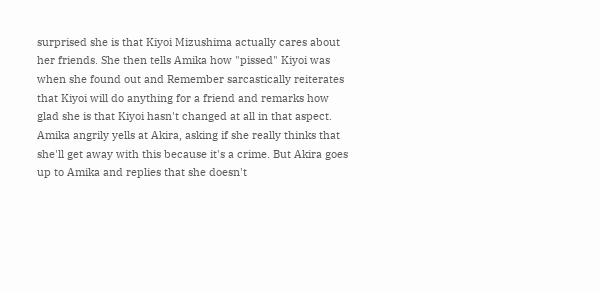surprised she is that Kiyoi Mizushima actually cares about her friends. She then tells Amika how "pissed" Kiyoi was when she found out and Remember sarcastically reiterates that Kiyoi will do anything for a friend and remarks how glad she is that Kiyoi hasn't changed at all in that aspect. Amika angrily yells at Akira, asking if she really thinks that she'll get away with this because it's a crime. But Akira goes up to Amika and replies that she doesn't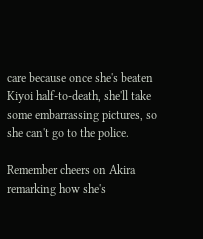care because once she's beaten Kiyoi half-to-death, she'll take some embarrassing pictures, so she can't go to the police.

Remember cheers on Akira remarking how she's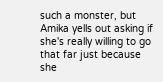such a monster, but Amika yells out asking if she's really willing to go that far just because she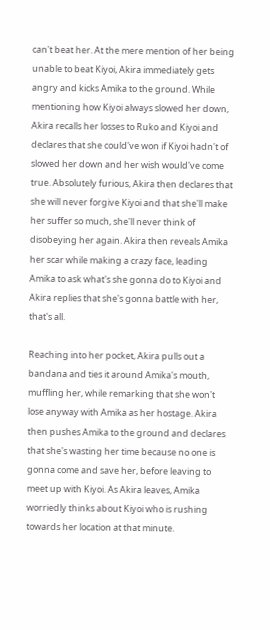can't beat her. At the mere mention of her being unable to beat Kiyoi, Akira immediately gets angry and kicks Amika to the ground. While mentioning how Kiyoi always slowed her down, Akira recalls her losses to Ruko and Kiyoi and declares that she could've won if Kiyoi hadn't of slowed her down and her wish would've come true. Absolutely furious, Akira then declares that she will never forgive Kiyoi and that she'll make her suffer so much, she'll never think of disobeying her again. Akira then reveals Amika her scar while making a crazy face, leading Amika to ask what's she gonna do to Kiyoi and Akira replies that she's gonna battle with her, that's all.

Reaching into her pocket, Akira pulls out a bandana and ties it around Amika's mouth, muffling her, while remarking that she won't lose anyway with Amika as her hostage. Akira then pushes Amika to the ground and declares that she's wasting her time because no one is gonna come and save her, before leaving to meet up with Kiyoi. As Akira leaves, Amika worriedly thinks about Kiyoi who is rushing towards her location at that minute.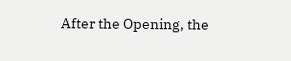After the Opening, the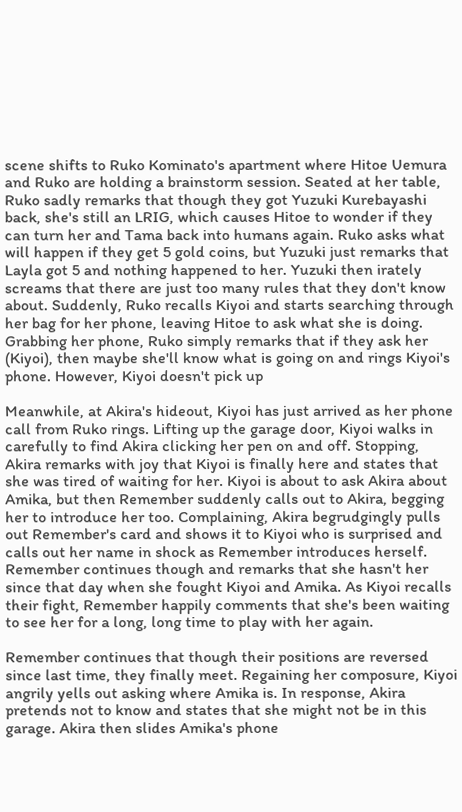scene shifts to Ruko Kominato's apartment where Hitoe Uemura and Ruko are holding a brainstorm session. Seated at her table, Ruko sadly remarks that though they got Yuzuki Kurebayashi back, she's still an LRIG, which causes Hitoe to wonder if they can turn her and Tama back into humans again. Ruko asks what will happen if they get 5 gold coins, but Yuzuki just remarks that Layla got 5 and nothing happened to her. Yuzuki then irately screams that there are just too many rules that they don't know about. Suddenly, Ruko recalls Kiyoi and starts searching through her bag for her phone, leaving Hitoe to ask what she is doing. Grabbing her phone, Ruko simply remarks that if they ask her (Kiyoi), then maybe she'll know what is going on and rings Kiyoi's phone. However, Kiyoi doesn't pick up

Meanwhile, at Akira's hideout, Kiyoi has just arrived as her phone call from Ruko rings. Lifting up the garage door, Kiyoi walks in carefully to find Akira clicking her pen on and off. Stopping, Akira remarks with joy that Kiyoi is finally here and states that she was tired of waiting for her. Kiyoi is about to ask Akira about Amika, but then Remember suddenly calls out to Akira, begging her to introduce her too. Complaining, Akira begrudgingly pulls out Remember's card and shows it to Kiyoi who is surprised and calls out her name in shock as Remember introduces herself. Remember continues though and remarks that she hasn't her since that day when she fought Kiyoi and Amika. As Kiyoi recalls their fight, Remember happily comments that she's been waiting to see her for a long, long time to play with her again.

Remember continues that though their positions are reversed since last time, they finally meet. Regaining her composure, Kiyoi angrily yells out asking where Amika is. In response, Akira pretends not to know and states that she might not be in this garage. Akira then slides Amika's phone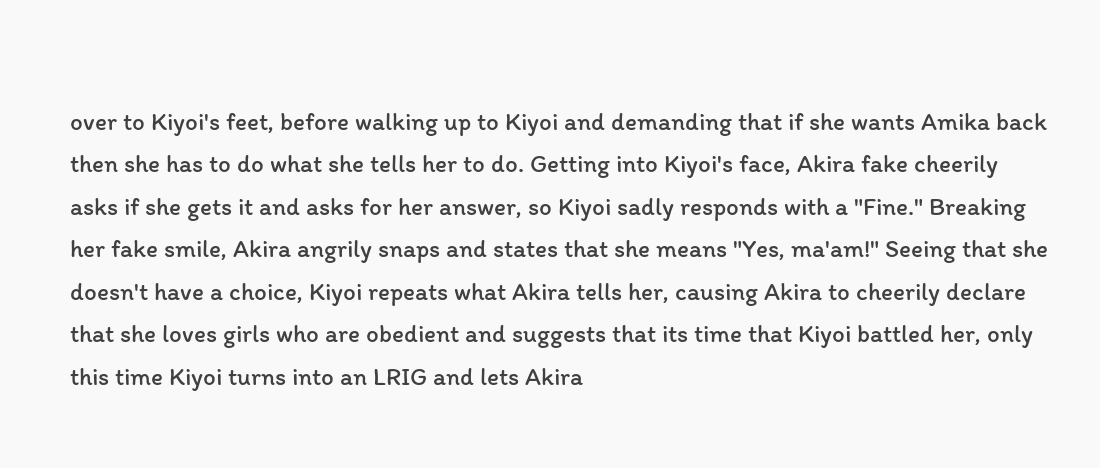over to Kiyoi's feet, before walking up to Kiyoi and demanding that if she wants Amika back then she has to do what she tells her to do. Getting into Kiyoi's face, Akira fake cheerily asks if she gets it and asks for her answer, so Kiyoi sadly responds with a "Fine." Breaking her fake smile, Akira angrily snaps and states that she means "Yes, ma'am!" Seeing that she doesn't have a choice, Kiyoi repeats what Akira tells her, causing Akira to cheerily declare that she loves girls who are obedient and suggests that its time that Kiyoi battled her, only this time Kiyoi turns into an LRIG and lets Akira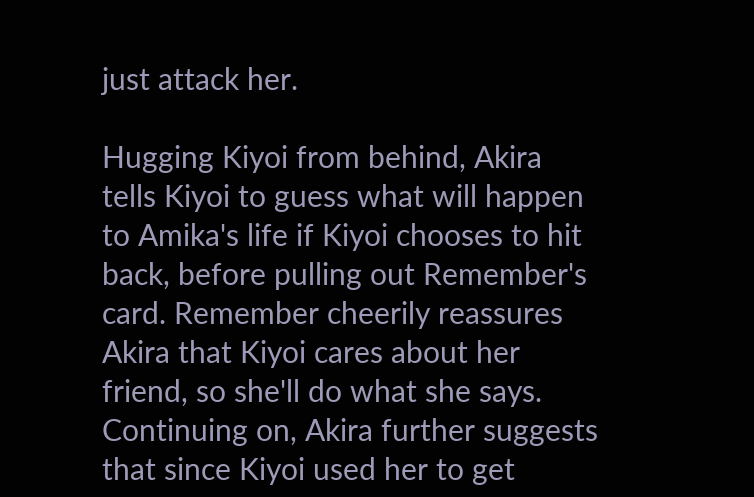just attack her.

Hugging Kiyoi from behind, Akira tells Kiyoi to guess what will happen to Amika's life if Kiyoi chooses to hit back, before pulling out Remember's card. Remember cheerily reassures Akira that Kiyoi cares about her friend, so she'll do what she says. Continuing on, Akira further suggests that since Kiyoi used her to get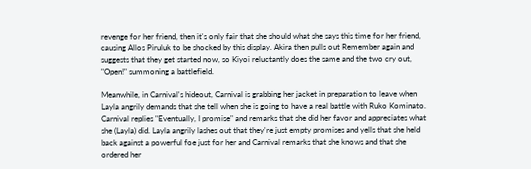revenge for her friend, then it's only fair that she should what she says this time for her friend, causing Allos Piruluk to be shocked by this display. Akira then pulls out Remember again and suggests that they get started now, so Kiyoi reluctantly does the same and the two cry out, "Open!" summoning a battlefield.

Meanwhile, in Carnival's hideout, Carnival is grabbing her jacket in preparation to leave when Layla angrily demands that she tell when she is going to have a real battle with Ruko Kominato. Carnival replies "Eventually, I promise" and remarks that she did her favor and appreciates what she (Layla) did. Layla angrily lashes out that they're just empty promises and yells that she held back against a powerful foe just for her and Carnival remarks that she knows and that she ordered her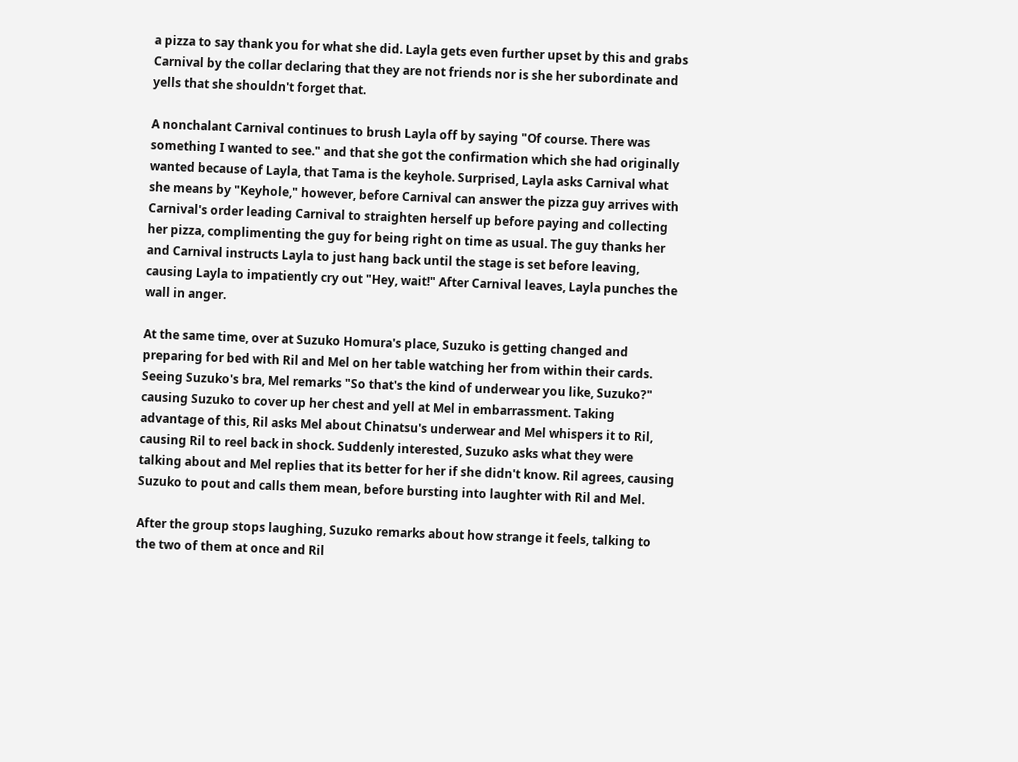a pizza to say thank you for what she did. Layla gets even further upset by this and grabs Carnival by the collar declaring that they are not friends nor is she her subordinate and yells that she shouldn't forget that.

A nonchalant Carnival continues to brush Layla off by saying "Of course. There was something I wanted to see." and that she got the confirmation which she had originally wanted because of Layla, that Tama is the keyhole. Surprised, Layla asks Carnival what she means by "Keyhole," however, before Carnival can answer the pizza guy arrives with Carnival's order leading Carnival to straighten herself up before paying and collecting her pizza, complimenting the guy for being right on time as usual. The guy thanks her and Carnival instructs Layla to just hang back until the stage is set before leaving, causing Layla to impatiently cry out "Hey, wait!" After Carnival leaves, Layla punches the wall in anger.

At the same time, over at Suzuko Homura's place, Suzuko is getting changed and preparing for bed with Ril and Mel on her table watching her from within their cards. Seeing Suzuko's bra, Mel remarks "So that's the kind of underwear you like, Suzuko?" causing Suzuko to cover up her chest and yell at Mel in embarrassment. Taking advantage of this, Ril asks Mel about Chinatsu's underwear and Mel whispers it to Ril, causing Ril to reel back in shock. Suddenly interested, Suzuko asks what they were talking about and Mel replies that its better for her if she didn't know. Ril agrees, causing Suzuko to pout and calls them mean, before bursting into laughter with Ril and Mel.

After the group stops laughing, Suzuko remarks about how strange it feels, talking to the two of them at once and Ril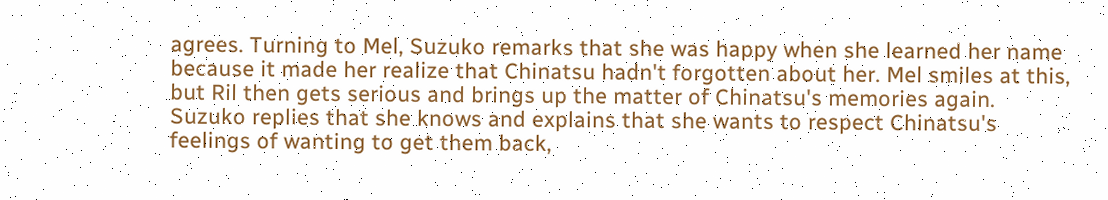agrees. Turning to Mel, Suzuko remarks that she was happy when she learned her name because it made her realize that Chinatsu hadn't forgotten about her. Mel smiles at this, but Ril then gets serious and brings up the matter of Chinatsu's memories again. Suzuko replies that she knows and explains that she wants to respect Chinatsu's feelings of wanting to get them back,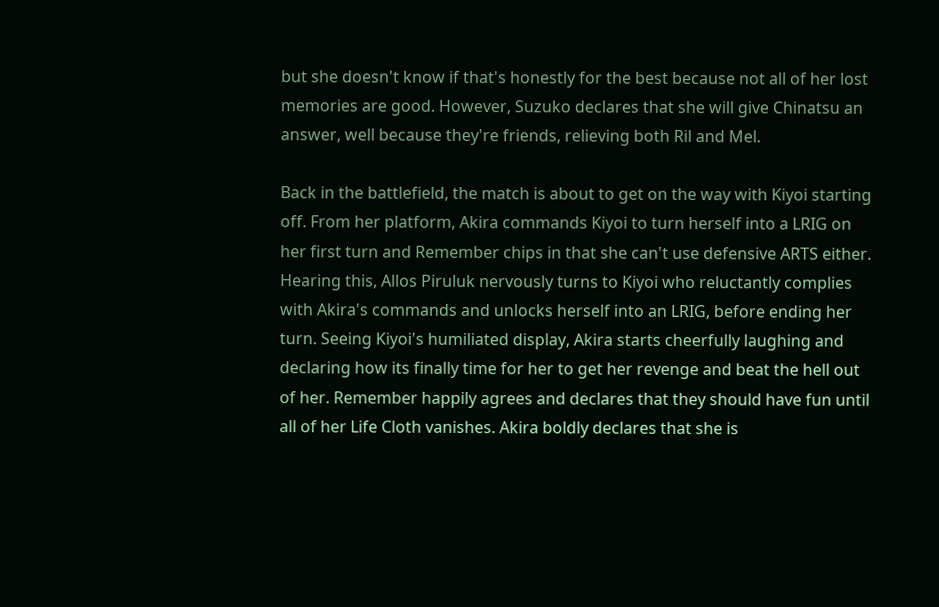but she doesn't know if that's honestly for the best because not all of her lost memories are good. However, Suzuko declares that she will give Chinatsu an answer, well because they're friends, relieving both Ril and Mel.

Back in the battlefield, the match is about to get on the way with Kiyoi starting off. From her platform, Akira commands Kiyoi to turn herself into a LRIG on her first turn and Remember chips in that she can't use defensive ARTS either. Hearing this, Allos Piruluk nervously turns to Kiyoi who reluctantly complies with Akira's commands and unlocks herself into an LRIG, before ending her turn. Seeing Kiyoi's humiliated display, Akira starts cheerfully laughing and declaring how its finally time for her to get her revenge and beat the hell out of her. Remember happily agrees and declares that they should have fun until all of her Life Cloth vanishes. Akira boldly declares that she is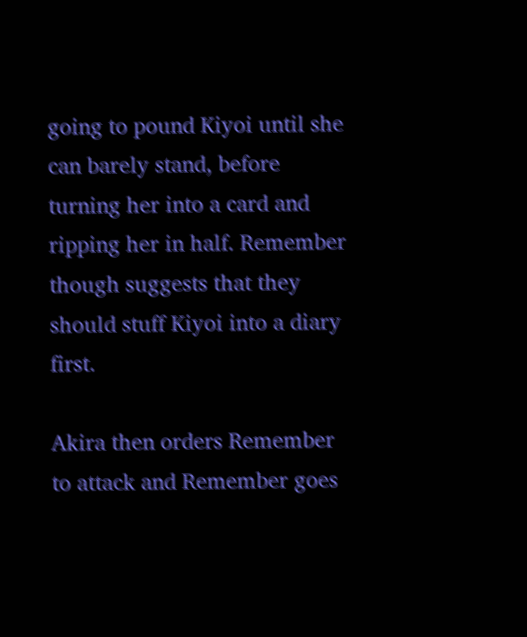going to pound Kiyoi until she can barely stand, before turning her into a card and ripping her in half. Remember though suggests that they should stuff Kiyoi into a diary first.

Akira then orders Remember to attack and Remember goes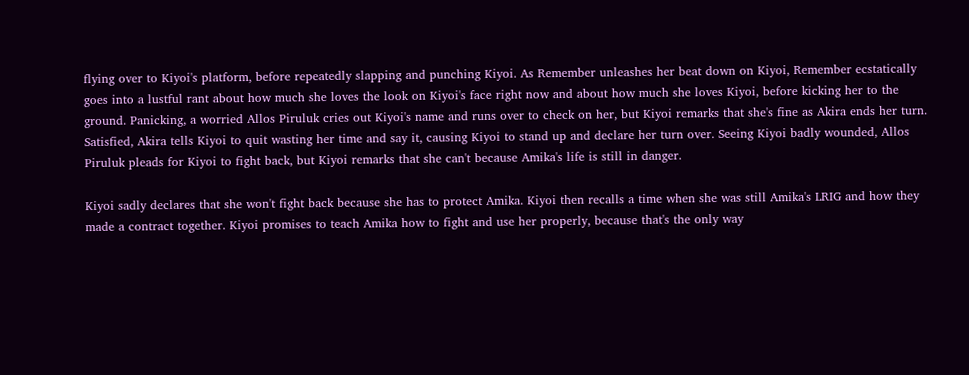flying over to Kiyoi's platform, before repeatedly slapping and punching Kiyoi. As Remember unleashes her beat down on Kiyoi, Remember ecstatically goes into a lustful rant about how much she loves the look on Kiyoi's face right now and about how much she loves Kiyoi, before kicking her to the ground. Panicking, a worried Allos Piruluk cries out Kiyoi's name and runs over to check on her, but Kiyoi remarks that she's fine as Akira ends her turn. Satisfied, Akira tells Kiyoi to quit wasting her time and say it, causing Kiyoi to stand up and declare her turn over. Seeing Kiyoi badly wounded, Allos Piruluk pleads for Kiyoi to fight back, but Kiyoi remarks that she can't because Amika's life is still in danger.

Kiyoi sadly declares that she won't fight back because she has to protect Amika. Kiyoi then recalls a time when she was still Amika's LRIG and how they made a contract together. Kiyoi promises to teach Amika how to fight and use her properly, because that's the only way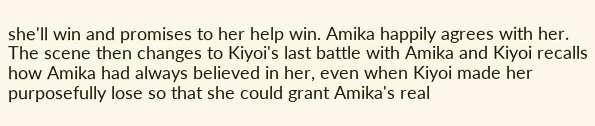she'll win and promises to her help win. Amika happily agrees with her. The scene then changes to Kiyoi's last battle with Amika and Kiyoi recalls how Amika had always believed in her, even when Kiyoi made her purposefully lose so that she could grant Amika's real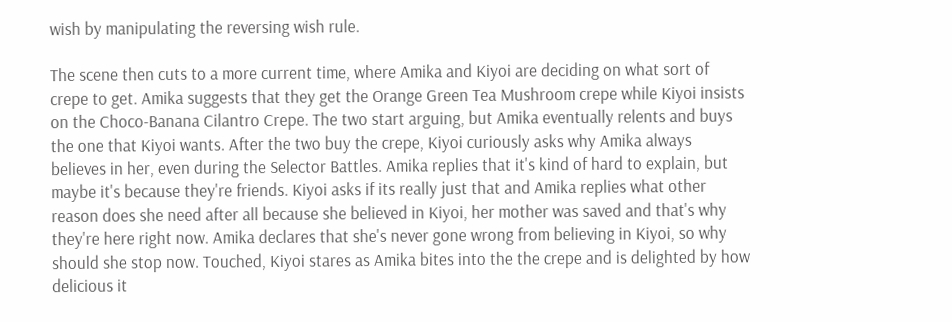wish by manipulating the reversing wish rule.

The scene then cuts to a more current time, where Amika and Kiyoi are deciding on what sort of crepe to get. Amika suggests that they get the Orange Green Tea Mushroom crepe while Kiyoi insists on the Choco-Banana Cilantro Crepe. The two start arguing, but Amika eventually relents and buys the one that Kiyoi wants. After the two buy the crepe, Kiyoi curiously asks why Amika always believes in her, even during the Selector Battles. Amika replies that it's kind of hard to explain, but maybe it's because they're friends. Kiyoi asks if its really just that and Amika replies what other reason does she need after all because she believed in Kiyoi, her mother was saved and that's why they're here right now. Amika declares that she's never gone wrong from believing in Kiyoi, so why should she stop now. Touched, Kiyoi stares as Amika bites into the the crepe and is delighted by how delicious it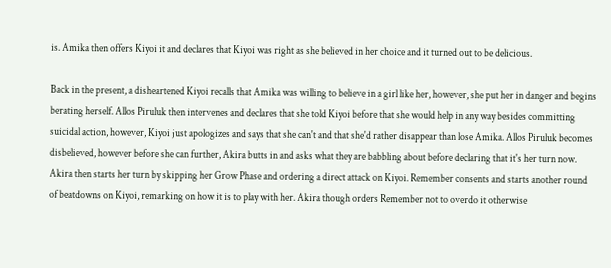is. Amika then offers Kiyoi it and declares that Kiyoi was right as she believed in her choice and it turned out to be delicious.

Back in the present, a disheartened Kiyoi recalls that Amika was willing to believe in a girl like her, however, she put her in danger and begins berating herself. Allos Piruluk then intervenes and declares that she told Kiyoi before that she would help in any way besides committing suicidal action, however, Kiyoi just apologizes and says that she can't and that she'd rather disappear than lose Amika. Allos Piruluk becomes disbelieved, however before she can further, Akira butts in and asks what they are babbling about before declaring that it's her turn now. Akira then starts her turn by skipping her Grow Phase and ordering a direct attack on Kiyoi. Remember consents and starts another round of beatdowns on Kiyoi, remarking on how it is to play with her. Akira though orders Remember not to overdo it otherwise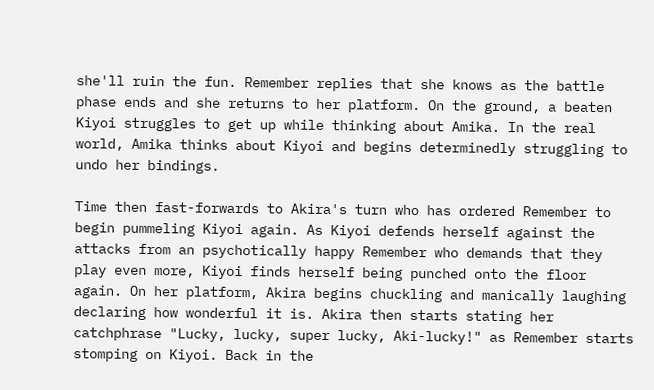she'll ruin the fun. Remember replies that she knows as the battle phase ends and she returns to her platform. On the ground, a beaten Kiyoi struggles to get up while thinking about Amika. In the real world, Amika thinks about Kiyoi and begins determinedly struggling to undo her bindings.

Time then fast-forwards to Akira's turn who has ordered Remember to begin pummeling Kiyoi again. As Kiyoi defends herself against the attacks from an psychotically happy Remember who demands that they play even more, Kiyoi finds herself being punched onto the floor again. On her platform, Akira begins chuckling and manically laughing declaring how wonderful it is. Akira then starts stating her catchphrase "Lucky, lucky, super lucky, Aki-lucky!" as Remember starts stomping on Kiyoi. Back in the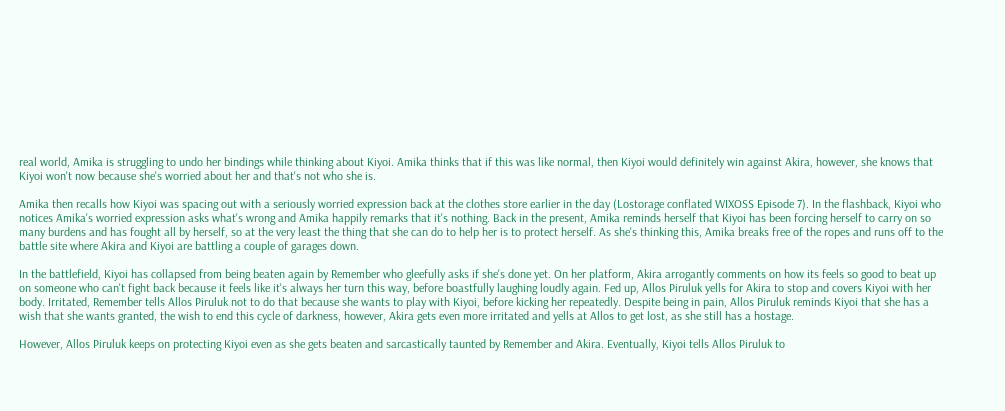real world, Amika is struggling to undo her bindings while thinking about Kiyoi. Amika thinks that if this was like normal, then Kiyoi would definitely win against Akira, however, she knows that Kiyoi won't now because she's worried about her and that's not who she is.

Amika then recalls how Kiyoi was spacing out with a seriously worried expression back at the clothes store earlier in the day (Lostorage conflated WIXOSS Episode 7). In the flashback, Kiyoi who notices Amika's worried expression asks what's wrong and Amika happily remarks that it's nothing. Back in the present, Amika reminds herself that Kiyoi has been forcing herself to carry on so many burdens and has fought all by herself, so at the very least the thing that she can do to help her is to protect herself. As she's thinking this, Amika breaks free of the ropes and runs off to the battle site where Akira and Kiyoi are battling a couple of garages down.

In the battlefield, Kiyoi has collapsed from being beaten again by Remember who gleefully asks if she's done yet. On her platform, Akira arrogantly comments on how its feels so good to beat up on someone who can't fight back because it feels like it's always her turn this way, before boastfully laughing loudly again. Fed up, Allos Piruluk yells for Akira to stop and covers Kiyoi with her body. Irritated, Remember tells Allos Piruluk not to do that because she wants to play with Kiyoi, before kicking her repeatedly. Despite being in pain, Allos Piruluk reminds Kiyoi that she has a wish that she wants granted, the wish to end this cycle of darkness, however, Akira gets even more irritated and yells at Allos to get lost, as she still has a hostage.

However, Allos Piruluk keeps on protecting Kiyoi even as she gets beaten and sarcastically taunted by Remember and Akira. Eventually, Kiyoi tells Allos Piruluk to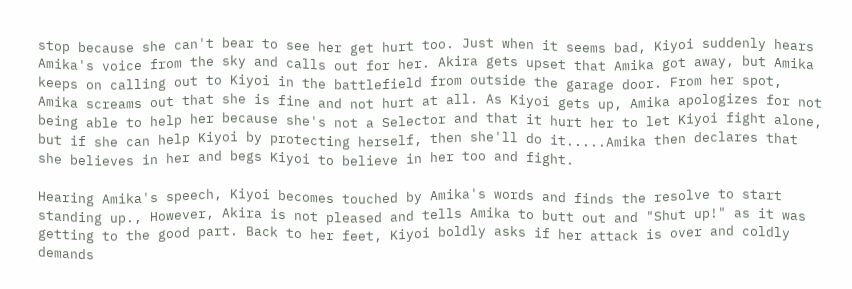stop because she can't bear to see her get hurt too. Just when it seems bad, Kiyoi suddenly hears Amika's voice from the sky and calls out for her. Akira gets upset that Amika got away, but Amika keeps on calling out to Kiyoi in the battlefield from outside the garage door. From her spot, Amika screams out that she is fine and not hurt at all. As Kiyoi gets up, Amika apologizes for not being able to help her because she's not a Selector and that it hurt her to let Kiyoi fight alone, but if she can help Kiyoi by protecting herself, then she'll do it.....Amika then declares that she believes in her and begs Kiyoi to believe in her too and fight.

Hearing Amika's speech, Kiyoi becomes touched by Amika's words and finds the resolve to start standing up., However, Akira is not pleased and tells Amika to butt out and "Shut up!" as it was getting to the good part. Back to her feet, Kiyoi boldly asks if her attack is over and coldly demands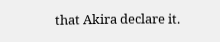that Akira declare it.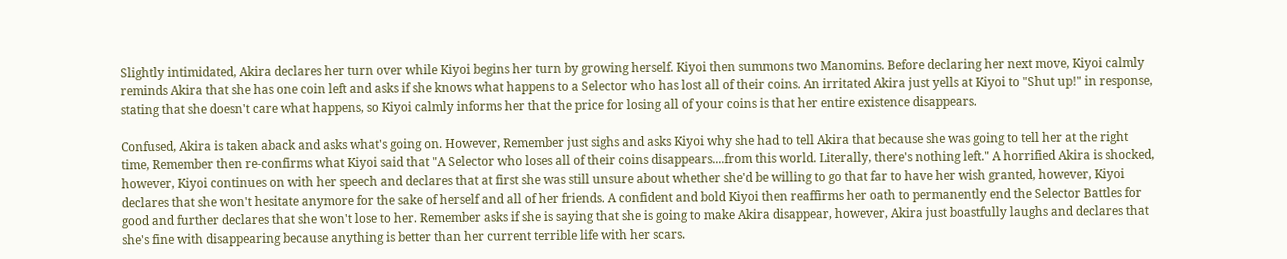Slightly intimidated, Akira declares her turn over while Kiyoi begins her turn by growing herself. Kiyoi then summons two Manomins. Before declaring her next move, Kiyoi calmly reminds Akira that she has one coin left and asks if she knows what happens to a Selector who has lost all of their coins. An irritated Akira just yells at Kiyoi to "Shut up!" in response, stating that she doesn't care what happens, so Kiyoi calmly informs her that the price for losing all of your coins is that her entire existence disappears.

Confused, Akira is taken aback and asks what's going on. However, Remember just sighs and asks Kiyoi why she had to tell Akira that because she was going to tell her at the right time, Remember then re-confirms what Kiyoi said that "A Selector who loses all of their coins disappears....from this world. Literally, there's nothing left." A horrified Akira is shocked, however, Kiyoi continues on with her speech and declares that at first she was still unsure about whether she'd be willing to go that far to have her wish granted, however, Kiyoi declares that she won't hesitate anymore for the sake of herself and all of her friends. A confident and bold Kiyoi then reaffirms her oath to permanently end the Selector Battles for good and further declares that she won't lose to her. Remember asks if she is saying that she is going to make Akira disappear, however, Akira just boastfully laughs and declares that she's fine with disappearing because anything is better than her current terrible life with her scars.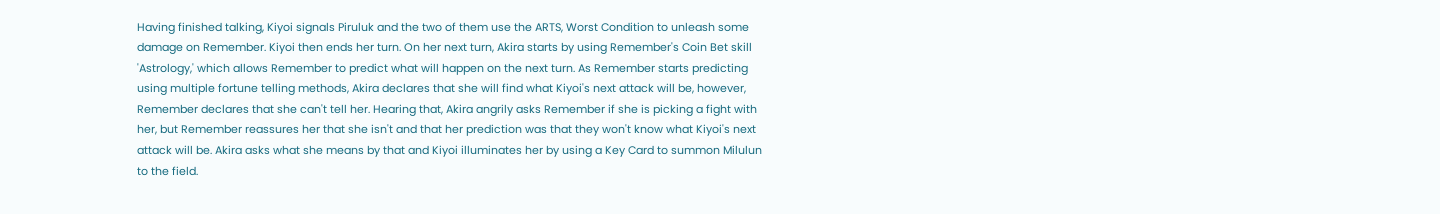Having finished talking, Kiyoi signals Piruluk and the two of them use the ARTS, Worst Condition to unleash some damage on Remember. Kiyoi then ends her turn. On her next turn, Akira starts by using Remember's Coin Bet skill 'Astrology,' which allows Remember to predict what will happen on the next turn. As Remember starts predicting using multiple fortune telling methods, Akira declares that she will find what Kiyoi's next attack will be, however, Remember declares that she can't tell her. Hearing that, Akira angrily asks Remember if she is picking a fight with her, but Remember reassures her that she isn't and that her prediction was that they won't know what Kiyoi's next attack will be. Akira asks what she means by that and Kiyoi illuminates her by using a Key Card to summon Milulun to the field.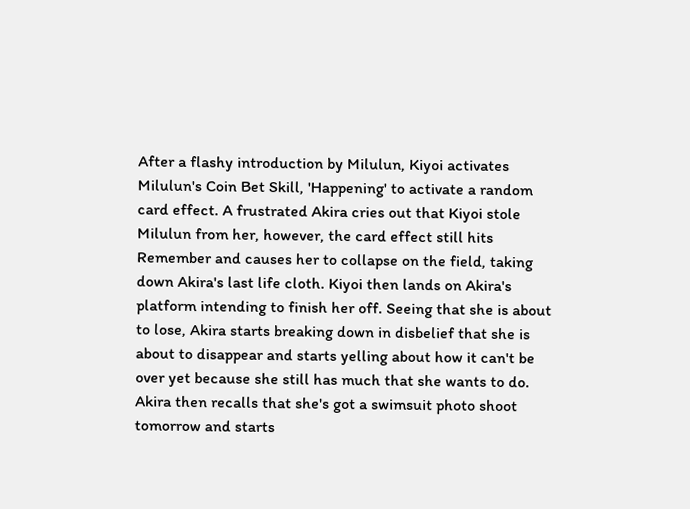After a flashy introduction by Milulun, Kiyoi activates Milulun's Coin Bet Skill, 'Happening' to activate a random card effect. A frustrated Akira cries out that Kiyoi stole Milulun from her, however, the card effect still hits Remember and causes her to collapse on the field, taking down Akira's last life cloth. Kiyoi then lands on Akira's platform intending to finish her off. Seeing that she is about to lose, Akira starts breaking down in disbelief that she is about to disappear and starts yelling about how it can't be over yet because she still has much that she wants to do. Akira then recalls that she's got a swimsuit photo shoot tomorrow and starts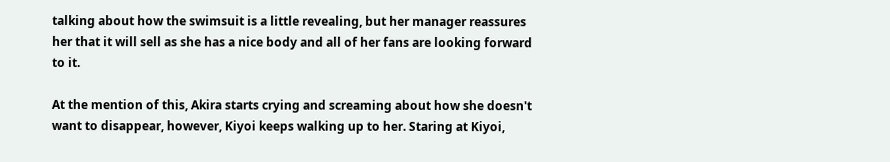talking about how the swimsuit is a little revealing, but her manager reassures her that it will sell as she has a nice body and all of her fans are looking forward to it.

At the mention of this, Akira starts crying and screaming about how she doesn't want to disappear, however, Kiyoi keeps walking up to her. Staring at Kiyoi,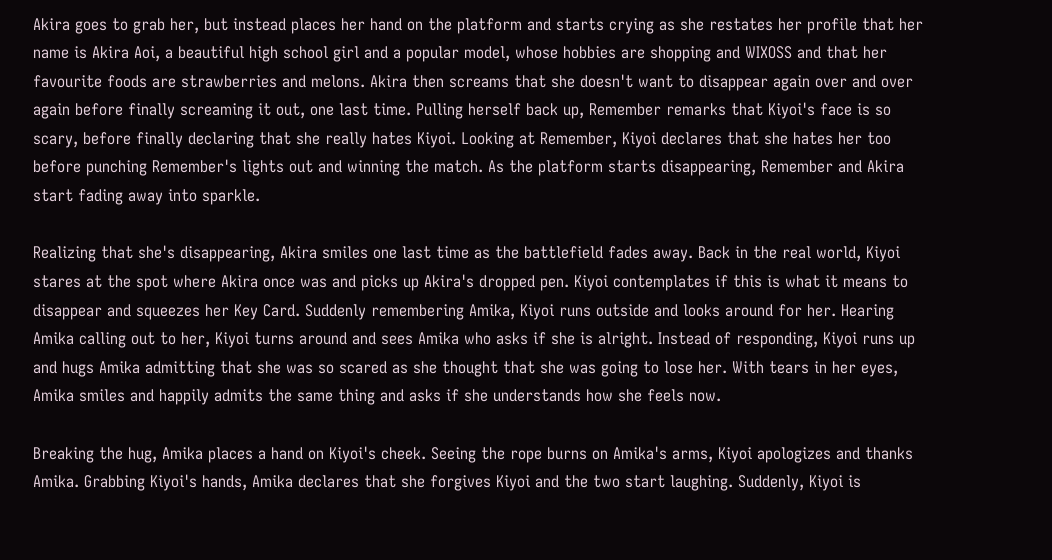Akira goes to grab her, but instead places her hand on the platform and starts crying as she restates her profile that her name is Akira Aoi, a beautiful high school girl and a popular model, whose hobbies are shopping and WIXOSS and that her favourite foods are strawberries and melons. Akira then screams that she doesn't want to disappear again over and over again before finally screaming it out, one last time. Pulling herself back up, Remember remarks that Kiyoi's face is so scary, before finally declaring that she really hates Kiyoi. Looking at Remember, Kiyoi declares that she hates her too before punching Remember's lights out and winning the match. As the platform starts disappearing, Remember and Akira start fading away into sparkle.

Realizing that she's disappearing, Akira smiles one last time as the battlefield fades away. Back in the real world, Kiyoi stares at the spot where Akira once was and picks up Akira's dropped pen. Kiyoi contemplates if this is what it means to disappear and squeezes her Key Card. Suddenly remembering Amika, Kiyoi runs outside and looks around for her. Hearing Amika calling out to her, Kiyoi turns around and sees Amika who asks if she is alright. Instead of responding, Kiyoi runs up and hugs Amika admitting that she was so scared as she thought that she was going to lose her. With tears in her eyes, Amika smiles and happily admits the same thing and asks if she understands how she feels now.

Breaking the hug, Amika places a hand on Kiyoi's cheek. Seeing the rope burns on Amika's arms, Kiyoi apologizes and thanks Amika. Grabbing Kiyoi's hands, Amika declares that she forgives Kiyoi and the two start laughing. Suddenly, Kiyoi is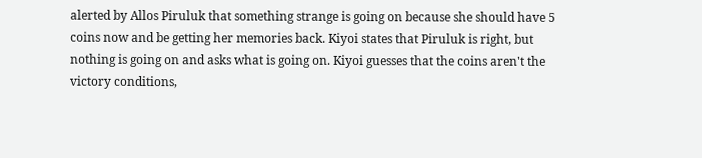alerted by Allos Piruluk that something strange is going on because she should have 5 coins now and be getting her memories back. Kiyoi states that Piruluk is right, but nothing is going on and asks what is going on. Kiyoi guesses that the coins aren't the victory conditions,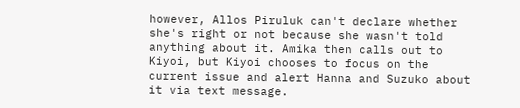however, Allos Piruluk can't declare whether she's right or not because she wasn't told anything about it. Amika then calls out to Kiyoi, but Kiyoi chooses to focus on the current issue and alert Hanna and Suzuko about it via text message.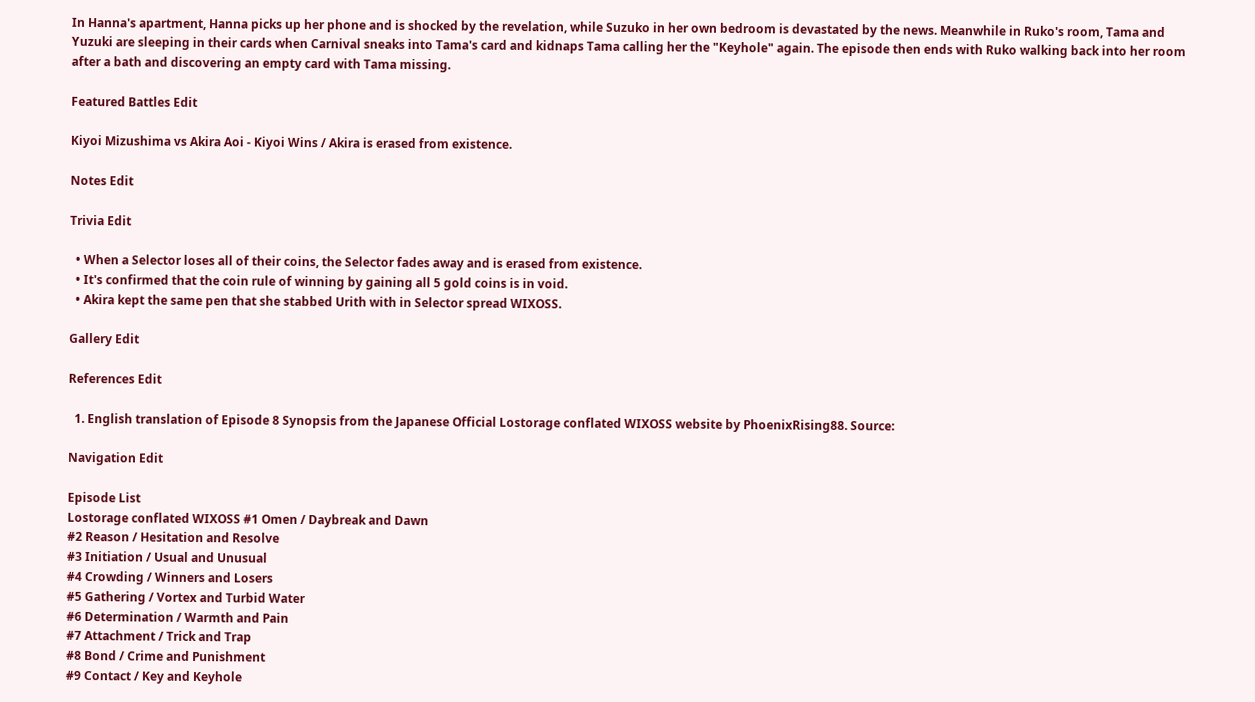In Hanna's apartment, Hanna picks up her phone and is shocked by the revelation, while Suzuko in her own bedroom is devastated by the news. Meanwhile in Ruko's room, Tama and Yuzuki are sleeping in their cards when Carnival sneaks into Tama's card and kidnaps Tama calling her the "Keyhole" again. The episode then ends with Ruko walking back into her room after a bath and discovering an empty card with Tama missing.

Featured Battles Edit

Kiyoi Mizushima vs Akira Aoi - Kiyoi Wins / Akira is erased from existence.

Notes Edit

Trivia Edit

  • When a Selector loses all of their coins, the Selector fades away and is erased from existence.
  • It's confirmed that the coin rule of winning by gaining all 5 gold coins is in void.
  • Akira kept the same pen that she stabbed Urith with in Selector spread WIXOSS.

Gallery Edit

References Edit

  1. English translation of Episode 8 Synopsis from the Japanese Official Lostorage conflated WIXOSS website by PhoenixRising88. Source:

Navigation Edit

Episode List
Lostorage conflated WIXOSS #1 Omen / Daybreak and Dawn
#2 Reason / Hesitation and Resolve
#3 Initiation / Usual and Unusual
#4 Crowding / Winners and Losers
#5 Gathering / Vortex and Turbid Water
#6 Determination / Warmth and Pain
#7 Attachment / Trick and Trap
#8 Bond / Crime and Punishment
#9 Contact / Key and Keyhole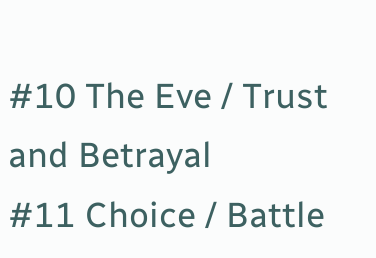#10 The Eve / Trust and Betrayal
#11 Choice / Battle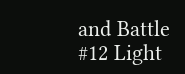and Battle
#12 Light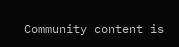Community content is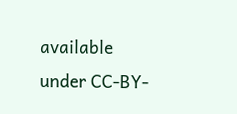available under CC-BY-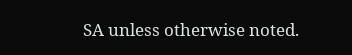SA unless otherwise noted.